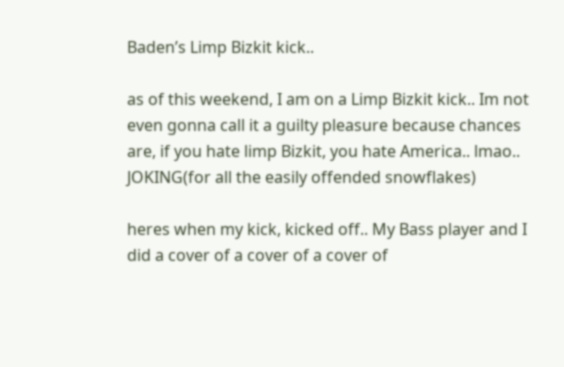Baden’s Limp Bizkit kick..

as of this weekend, I am on a Limp Bizkit kick.. Im not even gonna call it a guilty pleasure because chances are, if you hate limp Bizkit, you hate America.. lmao.. JOKING(for all the easily offended snowflakes)

heres when my kick, kicked off.. My Bass player and I did a cover of a cover of a cover of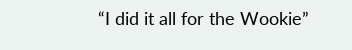“I did it all for the Wookie”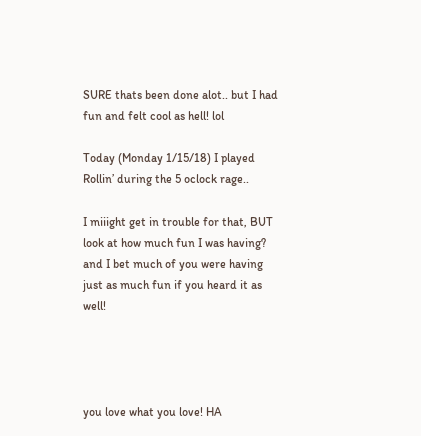SURE thats been done alot.. but I had fun and felt cool as hell! lol

Today (Monday 1/15/18) I played Rollin’ during the 5 oclock rage..

I miiight get in trouble for that, BUT look at how much fun I was having? and I bet much of you were having just as much fun if you heard it as well!




you love what you love! HA